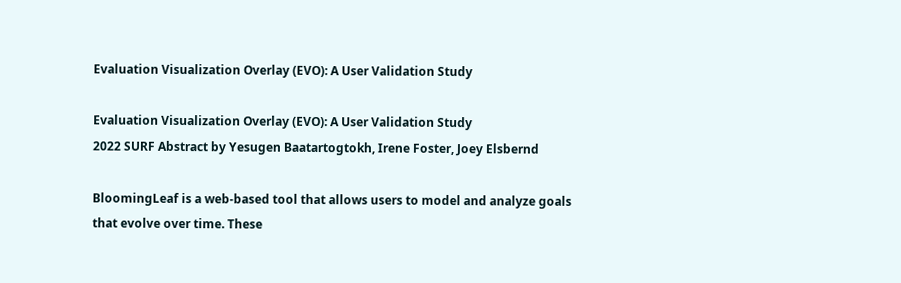Evaluation Visualization Overlay (EVO): A User Validation Study

Evaluation Visualization Overlay (EVO): A User Validation Study
2022 SURF Abstract by Yesugen Baatartogtokh, Irene Foster, Joey Elsbernd

BloomingLeaf is a web-based tool that allows users to model and analyze goals that evolve over time. These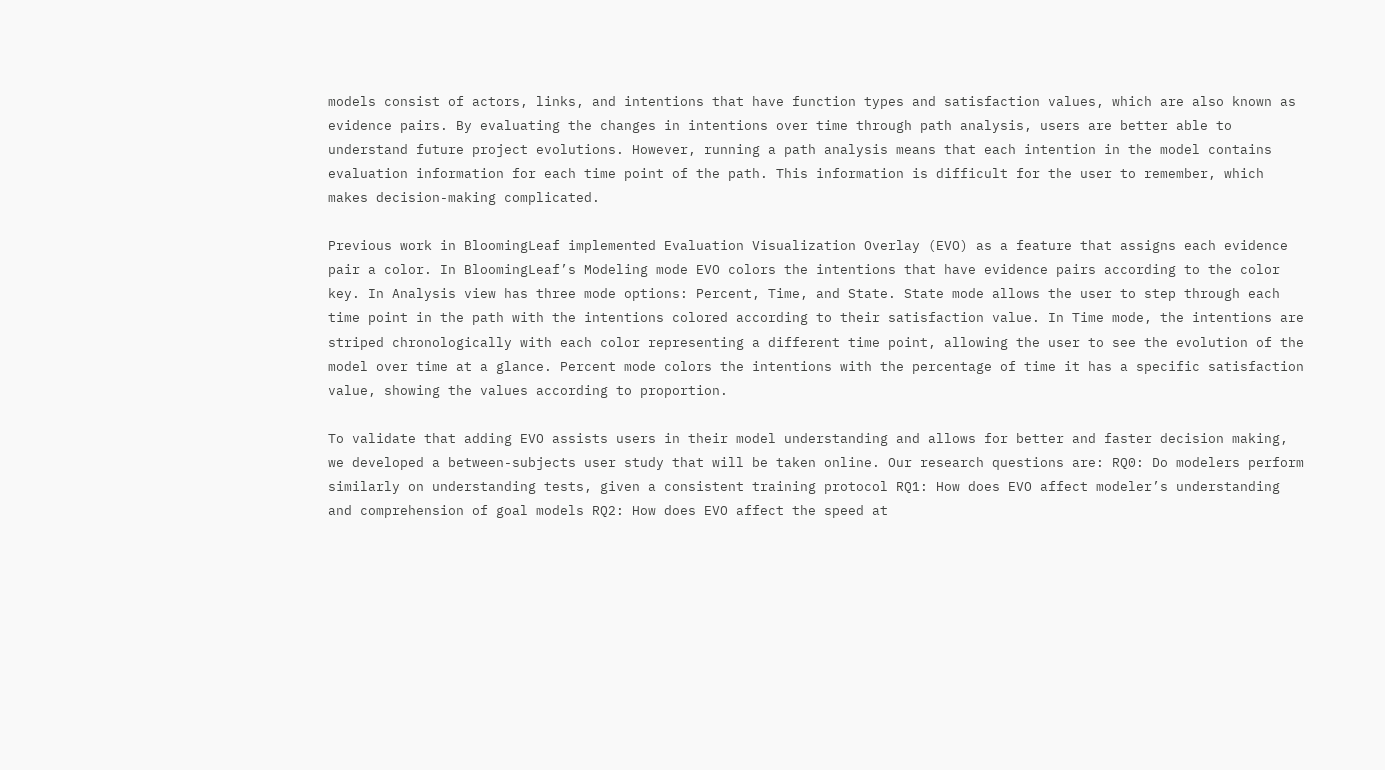models consist of actors, links, and intentions that have function types and satisfaction values, which are also known as evidence pairs. By evaluating the changes in intentions over time through path analysis, users are better able to understand future project evolutions. However, running a path analysis means that each intention in the model contains evaluation information for each time point of the path. This information is difficult for the user to remember, which makes decision-making complicated.

Previous work in BloomingLeaf implemented Evaluation Visualization Overlay (EVO) as a feature that assigns each evidence pair a color. In BloomingLeaf’s Modeling mode EVO colors the intentions that have evidence pairs according to the color key. In Analysis view has three mode options: Percent, Time, and State. State mode allows the user to step through each time point in the path with the intentions colored according to their satisfaction value. In Time mode, the intentions are striped chronologically with each color representing a different time point, allowing the user to see the evolution of the model over time at a glance. Percent mode colors the intentions with the percentage of time it has a specific satisfaction value, showing the values according to proportion.

To validate that adding EVO assists users in their model understanding and allows for better and faster decision making, we developed a between-subjects user study that will be taken online. Our research questions are: RQ0: Do modelers perform similarly on understanding tests, given a consistent training protocol RQ1: How does EVO affect modeler’s understanding and comprehension of goal models RQ2: How does EVO affect the speed at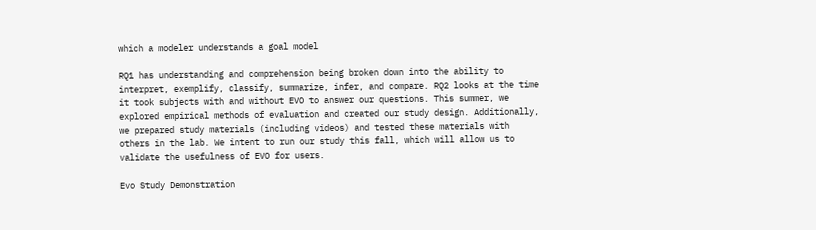which a modeler understands a goal model

RQ1 has understanding and comprehension being broken down into the ability to interpret, exemplify, classify, summarize, infer, and compare. RQ2 looks at the time it took subjects with and without EVO to answer our questions. This summer, we explored empirical methods of evaluation and created our study design. Additionally, we prepared study materials (including videos) and tested these materials with others in the lab. We intent to run our study this fall, which will allow us to validate the usefulness of EVO for users.

Evo Study Demonstration